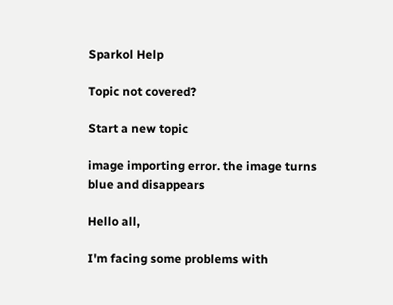Sparkol Help

Topic not covered?

Start a new topic

image importing error. the image turns blue and disappears

Hello all,

I'm facing some problems with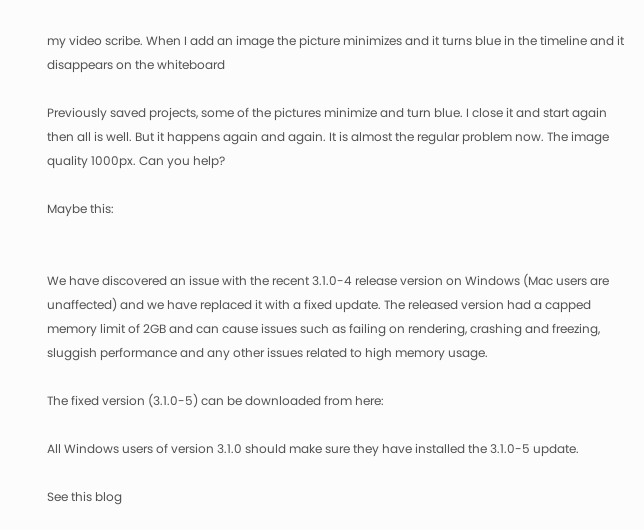my video scribe. When I add an image the picture minimizes and it turns blue in the timeline and it disappears on the whiteboard

Previously saved projects, some of the pictures minimize and turn blue. I close it and start again then all is well. But it happens again and again. It is almost the regular problem now. The image quality 1000px. Can you help?

Maybe this:


We have discovered an issue with the recent 3.1.0-4 release version on Windows (Mac users are unaffected) and we have replaced it with a fixed update. The released version had a capped memory limit of 2GB and can cause issues such as failing on rendering, crashing and freezing, sluggish performance and any other issues related to high memory usage.

The fixed version (3.1.0-5) can be downloaded from here:

All Windows users of version 3.1.0 should make sure they have installed the 3.1.0-5 update.

See this blog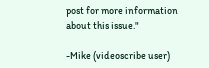post for more information about this issue."

-Mike (videoscribe user)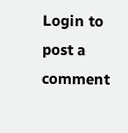Login to post a comment